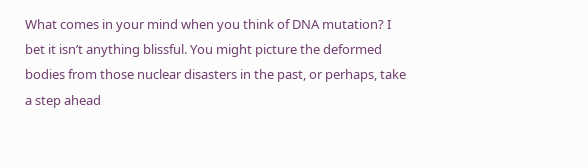What comes in your mind when you think of DNA mutation? I bet it isn’t anything blissful. You might picture the deformed bodies from those nuclear disasters in the past, or perhaps, take a step ahead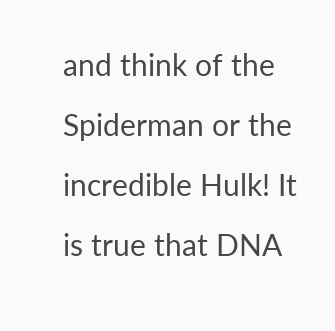and think of the Spiderman or the incredible Hulk! It is true that DNA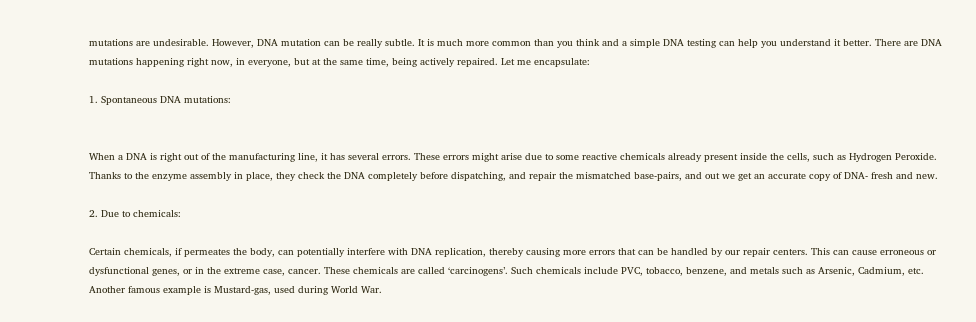mutations are undesirable. However, DNA mutation can be really subtle. It is much more common than you think and a simple DNA testing can help you understand it better. There are DNA mutations happening right now, in everyone, but at the same time, being actively repaired. Let me encapsulate:

1. Spontaneous DNA mutations:


When a DNA is right out of the manufacturing line, it has several errors. These errors might arise due to some reactive chemicals already present inside the cells, such as Hydrogen Peroxide. Thanks to the enzyme assembly in place, they check the DNA completely before dispatching, and repair the mismatched base-pairs, and out we get an accurate copy of DNA- fresh and new.

2. Due to chemicals:

Certain chemicals, if permeates the body, can potentially interfere with DNA replication, thereby causing more errors that can be handled by our repair centers. This can cause erroneous or dysfunctional genes, or in the extreme case, cancer. These chemicals are called ‘carcinogens’. Such chemicals include PVC, tobacco, benzene, and metals such as Arsenic, Cadmium, etc. Another famous example is Mustard-gas, used during World War.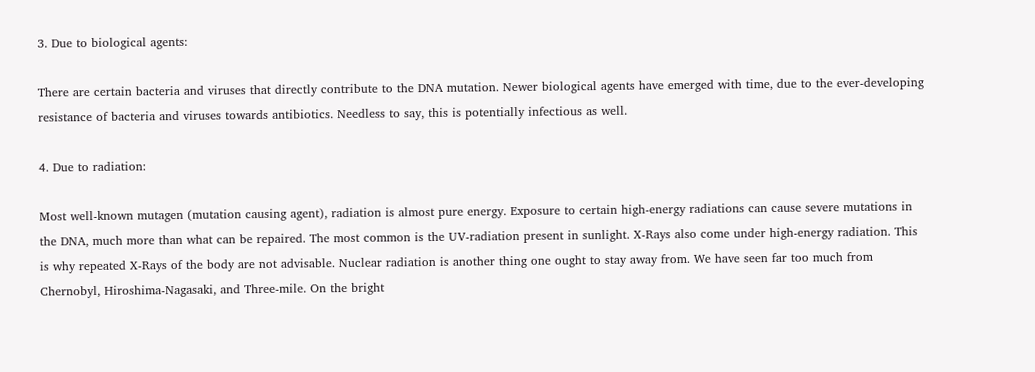3. Due to biological agents:

There are certain bacteria and viruses that directly contribute to the DNA mutation. Newer biological agents have emerged with time, due to the ever-developing resistance of bacteria and viruses towards antibiotics. Needless to say, this is potentially infectious as well.

4. Due to radiation:

Most well-known mutagen (mutation causing agent), radiation is almost pure energy. Exposure to certain high-energy radiations can cause severe mutations in the DNA, much more than what can be repaired. The most common is the UV-radiation present in sunlight. X-Rays also come under high-energy radiation. This is why repeated X-Rays of the body are not advisable. Nuclear radiation is another thing one ought to stay away from. We have seen far too much from Chernobyl, Hiroshima-Nagasaki, and Three-mile. On the bright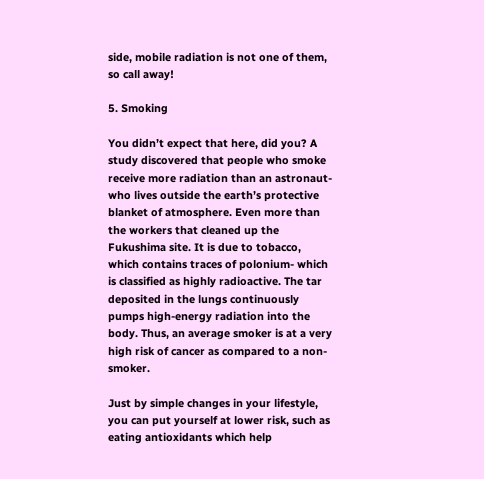side, mobile radiation is not one of them, so call away!

5. Smoking

You didn’t expect that here, did you? A study discovered that people who smoke receive more radiation than an astronaut- who lives outside the earth’s protective blanket of atmosphere. Even more than the workers that cleaned up the Fukushima site. It is due to tobacco, which contains traces of polonium- which is classified as highly radioactive. The tar deposited in the lungs continuously pumps high-energy radiation into the body. Thus, an average smoker is at a very high risk of cancer as compared to a non-smoker.

Just by simple changes in your lifestyle, you can put yourself at lower risk, such as eating antioxidants which help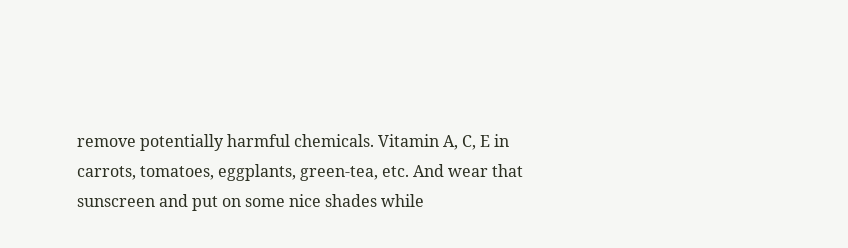remove potentially harmful chemicals. Vitamin A, C, E in carrots, tomatoes, eggplants, green-tea, etc. And wear that sunscreen and put on some nice shades while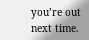you’re out next time.